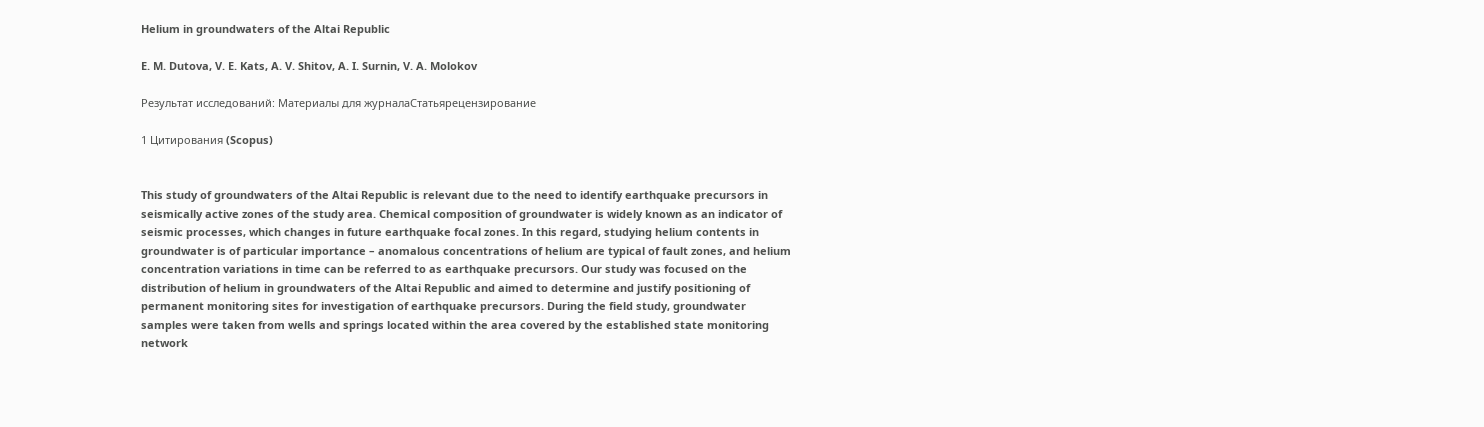Helium in groundwaters of the Altai Republic

E. M. Dutova, V. E. Kats, A. V. Shitov, A. I. Surnin, V. A. Molokov

Результат исследований: Материалы для журналаСтатьярецензирование

1 Цитирования (Scopus)


This study of groundwaters of the Altai Republic is relevant due to the need to identify earthquake precursors in seismically active zones of the study area. Chemical composition of groundwater is widely known as an indicator of seismic processes, which changes in future earthquake focal zones. In this regard, studying helium contents in groundwater is of particular importance – anomalous concentrations of helium are typical of fault zones, and helium concentration variations in time can be referred to as earthquake precursors. Our study was focused on the distribution of helium in groundwaters of the Altai Republic and aimed to determine and justify positioning of permanent monitoring sites for investigation of earthquake precursors. During the field study, groundwater samples were taken from wells and springs located within the area covered by the established state monitoring network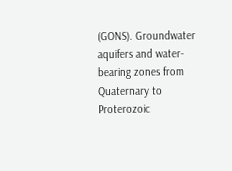(GONS). Groundwater aquifers and water-bearing zones from Quaternary to Proterozoic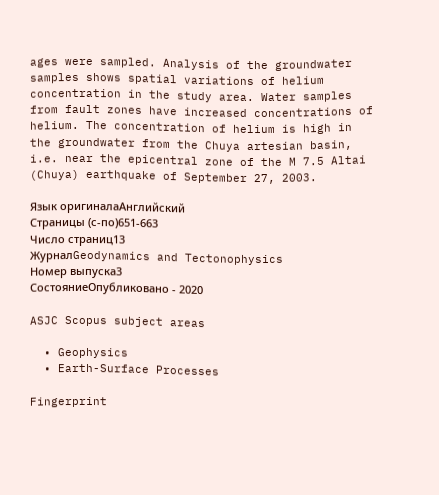ages were sampled. Analysis of the groundwater samples shows spatial variations of helium concentration in the study area. Water samples from fault zones have increased concentrations of helium. The concentration of helium is high in the groundwater from the Chuya artesian basin, i.e. near the epicentral zone of the M 7.5 Altai (Chuya) earthquake of September 27, 2003.

Язык оригиналаАнглийский
Страницы (с-по)651-663
Число страниц13
ЖурналGeodynamics and Tectonophysics
Номер выпуска3
СостояниеОпубликовано - 2020

ASJC Scopus subject areas

  • Geophysics
  • Earth-Surface Processes

Fingerprint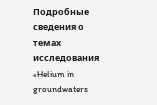Подробные сведения о темах исследования «Helium in groundwaters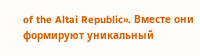of the Altai Republic». Вместе они формируют уникальный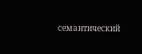семантический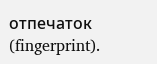отпечаток (fingerprint).